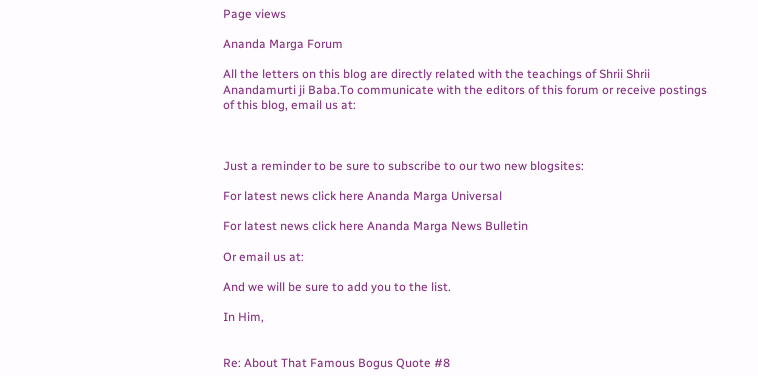Page views

Ananda Marga Forum

All the letters on this blog are directly related with the teachings of Shrii Shrii Anandamurti ji Baba.To communicate with the editors of this forum or receive postings of this blog, email us at:



Just a reminder to be sure to subscribe to our two new blogsites:

For latest news click here Ananda Marga Universal

For latest news click here Ananda Marga News Bulletin

Or email us at:

And we will be sure to add you to the list.

In Him,


Re: About That Famous Bogus Quote #8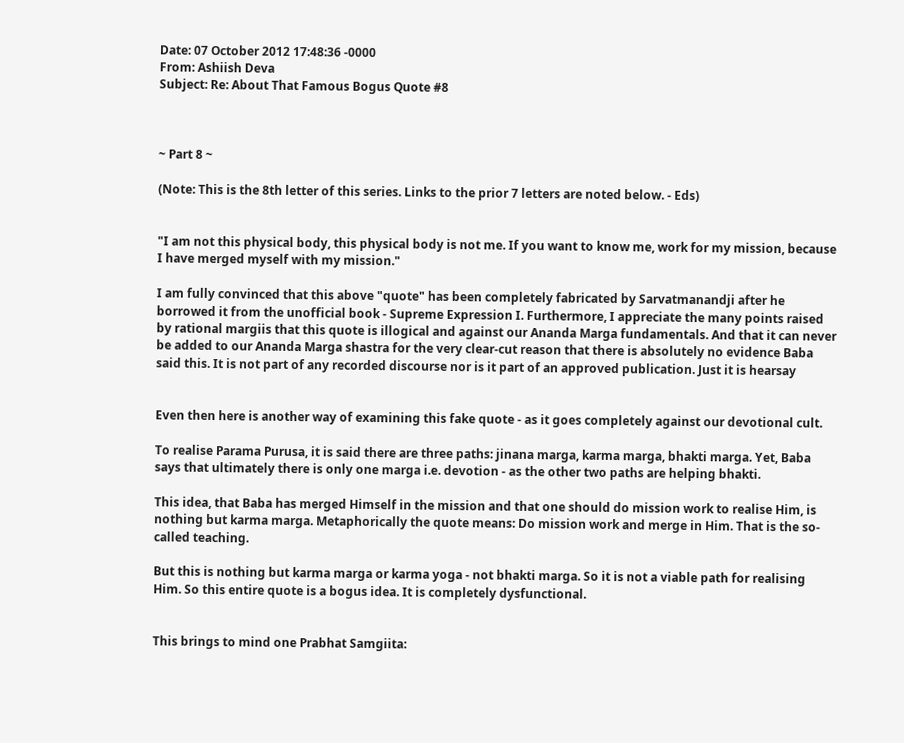Date: 07 October 2012 17:48:36 -0000
From: Ashiish Deva
Subject: Re: About That Famous Bogus Quote #8



~ Part 8 ~

(Note: This is the 8th letter of this series. Links to the prior 7 letters are noted below. - Eds)


"I am not this physical body, this physical body is not me. If you want to know me, work for my mission, because I have merged myself with my mission."

I am fully convinced that this above "quote" has been completely fabricated by Sarvatmanandji after he borrowed it from the unofficial book - Supreme Expression I. Furthermore, I appreciate the many points raised by rational margiis that this quote is illogical and against our Ananda Marga fundamentals. And that it can never be added to our Ananda Marga shastra for the very clear-cut reason that there is absolutely no evidence Baba said this. It is not part of any recorded discourse nor is it part of an approved publication. Just it is hearsay


Even then here is another way of examining this fake quote - as it goes completely against our devotional cult.

To realise Parama Purusa, it is said there are three paths: jinana marga, karma marga, bhakti marga. Yet, Baba says that ultimately there is only one marga i.e. devotion - as the other two paths are helping bhakti.

This idea, that Baba has merged Himself in the mission and that one should do mission work to realise Him, is nothing but karma marga. Metaphorically the quote means: Do mission work and merge in Him. That is the so-called teaching.

But this is nothing but karma marga or karma yoga - not bhakti marga. So it is not a viable path for realising Him. So this entire quote is a bogus idea. It is completely dysfunctional.


This brings to mind one Prabhat Samgiita: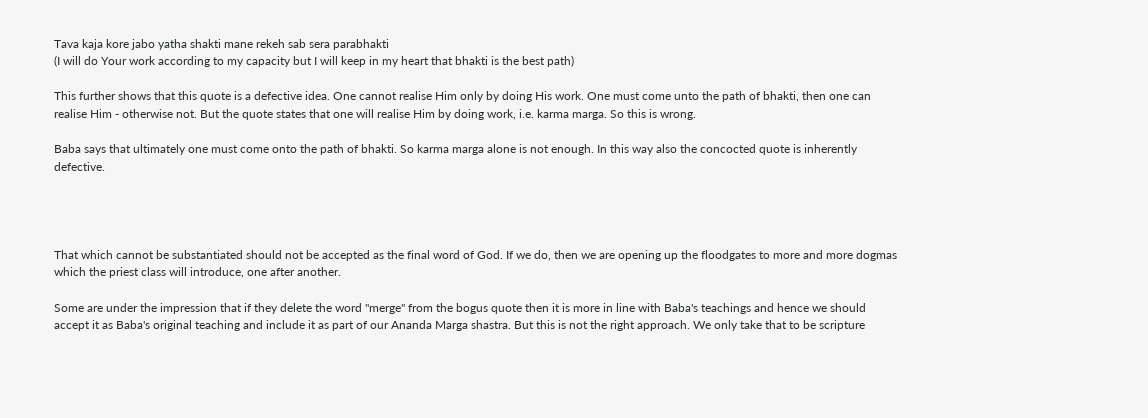Tava kaja kore jabo yatha shakti mane rekeh sab sera parabhakti
(I will do Your work according to my capacity but I will keep in my heart that bhakti is the best path)

This further shows that this quote is a defective idea. One cannot realise Him only by doing His work. One must come unto the path of bhakti, then one can realise Him - otherwise not. But the quote states that one will realise Him by doing work, i.e. karma marga. So this is wrong.

Baba says that ultimately one must come onto the path of bhakti. So karma marga alone is not enough. In this way also the concocted quote is inherently defective.




That which cannot be substantiated should not be accepted as the final word of God. If we do, then we are opening up the floodgates to more and more dogmas which the priest class will introduce, one after another.

Some are under the impression that if they delete the word "merge" from the bogus quote then it is more in line with Baba's teachings and hence we should accept it as Baba's original teaching and include it as part of our Ananda Marga shastra. But this is not the right approach. We only take that to be scripture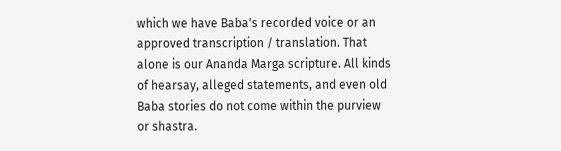which we have Baba's recorded voice or an approved transcription / translation. That alone is our Ananda Marga scripture. All kinds of hearsay, alleged statements, and even old Baba stories do not come within the purview or shastra.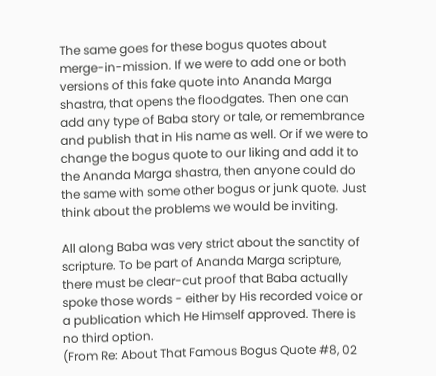The same goes for these bogus quotes about merge-in-mission. If we were to add one or both versions of this fake quote into Ananda Marga shastra, that opens the floodgates. Then one can add any type of Baba story or tale, or remembrance and publish that in His name as well. Or if we were to change the bogus quote to our liking and add it to the Ananda Marga shastra, then anyone could do the same with some other bogus or junk quote. Just think about the problems we would be inviting.

All along Baba was very strict about the sanctity of scripture. To be part of Ananda Marga scripture, there must be clear-cut proof that Baba actually spoke those words - either by His recorded voice or a publication which He Himself approved. There is no third option.
(From Re: About That Famous Bogus Quote #8, 02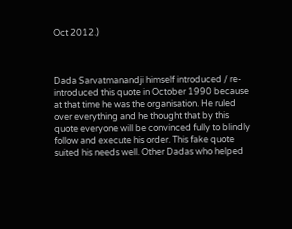Oct 2012.)



Dada Sarvatmanandji himself introduced / re-introduced this quote in October 1990 because at that time he was the organisation. He ruled over everything and he thought that by this quote everyone will be convinced fully to blindly follow and execute his order. This fake quote suited his needs well. Other Dadas who helped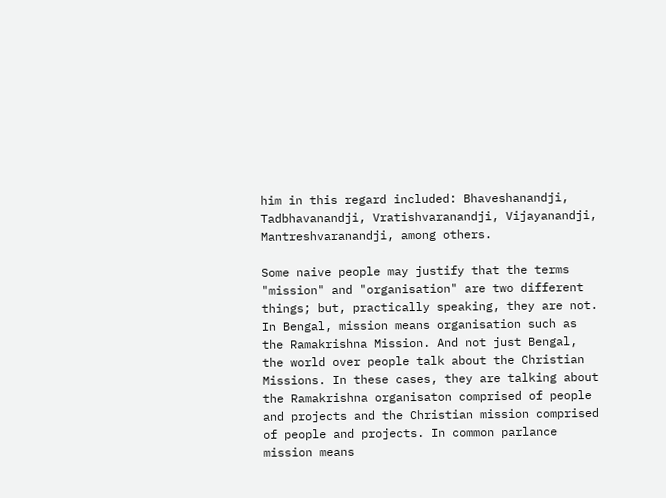him in this regard included: Bhaveshanandji, Tadbhavanandji, Vratishvaranandji, Vijayanandji, Mantreshvaranandji, among others.

Some naive people may justify that the terms "mission" and "organisation" are two different things; but, practically speaking, they are not. In Bengal, mission means organisation such as the Ramakrishna Mission. And not just Bengal, the world over people talk about the Christian Missions. In these cases, they are talking about the Ramakrishna organisaton comprised of people and projects and the Christian mission comprised of people and projects. In common parlance mission means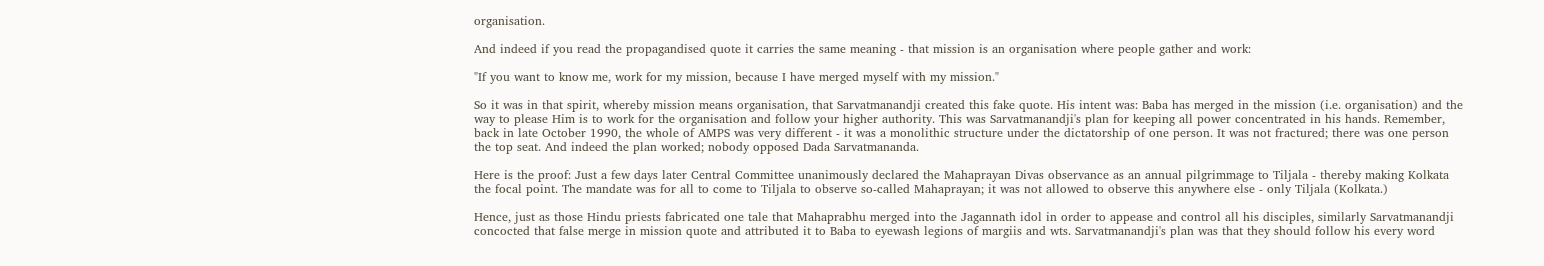organisation.

And indeed if you read the propagandised quote it carries the same meaning - that mission is an organisation where people gather and work:

"If you want to know me, work for my mission, because I have merged myself with my mission."

So it was in that spirit, whereby mission means organisation, that Sarvatmanandji created this fake quote. His intent was: Baba has merged in the mission (i.e. organisation) and the way to please Him is to work for the organisation and follow your higher authority. This was Sarvatmanandji's plan for keeping all power concentrated in his hands. Remember, back in late October 1990, the whole of AMPS was very different - it was a monolithic structure under the dictatorship of one person. It was not fractured; there was one person the top seat. And indeed the plan worked; nobody opposed Dada Sarvatmananda.

Here is the proof: Just a few days later Central Committee unanimously declared the Mahaprayan Divas observance as an annual pilgrimmage to Tiljala - thereby making Kolkata the focal point. The mandate was for all to come to Tiljala to observe so-called Mahaprayan; it was not allowed to observe this anywhere else - only Tiljala (Kolkata.)

Hence, just as those Hindu priests fabricated one tale that Mahaprabhu merged into the Jagannath idol in order to appease and control all his disciples, similarly Sarvatmanandji concocted that false merge in mission quote and attributed it to Baba to eyewash legions of margiis and wts. Sarvatmanandji's plan was that they should follow his every word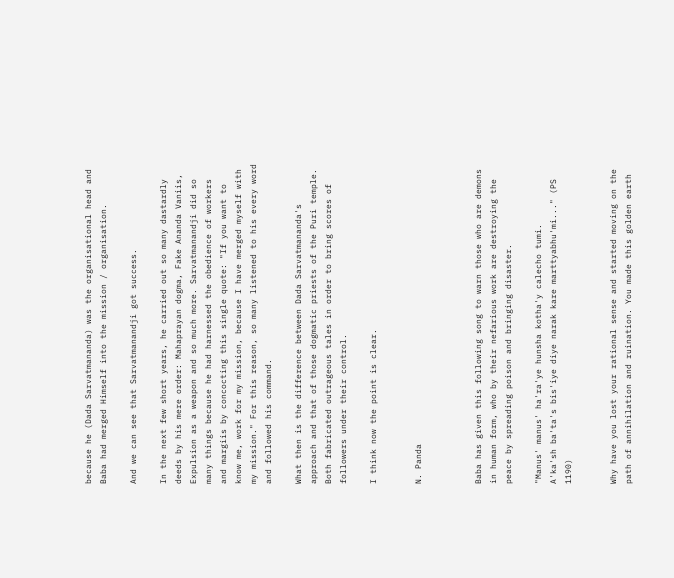because he (Dada Sarvatmananda) was the organisational head and Baba had merged Himself into the mission / organisation.

And we can see that Sarvatmanandji got success.

In the next few short years, he carried out so many dastardly deeds by his mere order: Mahaprayan dogma, Fake Ananda Vaniis, Expulsion as a weapon and so much more. Sarvatmanandji did so many things because he had harnessed the obedience of workers and margiis by concocting this single quote: "If you want to know me, work for my mission, because I have merged myself with my mission." For this reason, so many listened to his every word and followed his command.

What then is the difference between Dada Sarvatmananda's approach and that of those dogmatic priests of the Puri temple. Both fabricated outrageous tales in order to bring scores of followers under their control.

I think now the point is clear.


N. Panda



Baba has given this following song to warn those who are demons in human form, who by their nefarious work are destroying the peace by spreading poison and bringing disaster.

"Manus' manus' ha'ra'ye hunsha kotha'y calecho tumi.
A'ka'sh ba'ta's bis'iye diye narak kare marttyabhu'mi..." (PS 1190)


Why have you lost your rational sense and started moving on the path of annihilation and ruination. You made this golden earth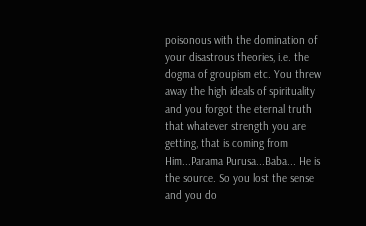poisonous with the domination of your disastrous theories, i.e. the dogma of groupism etc. You threw away the high ideals of spirituality and you forgot the eternal truth that whatever strength you are getting, that is coming from Him...Parama Purusa...Baba... He is the source. So you lost the sense and you do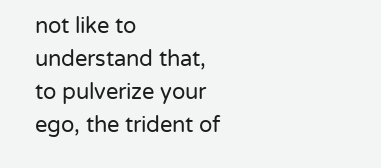not like to understand that, to pulverize your ego, the trident of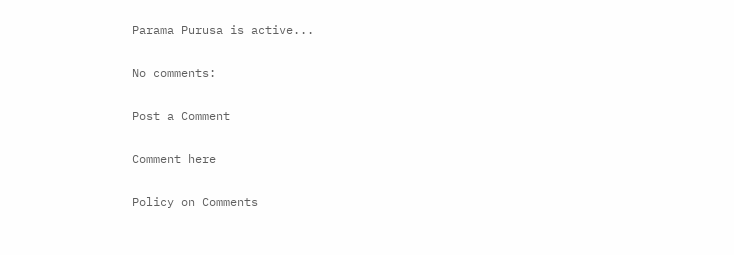Parama Purusa is active...

No comments:

Post a Comment

Comment here

Policy on Comments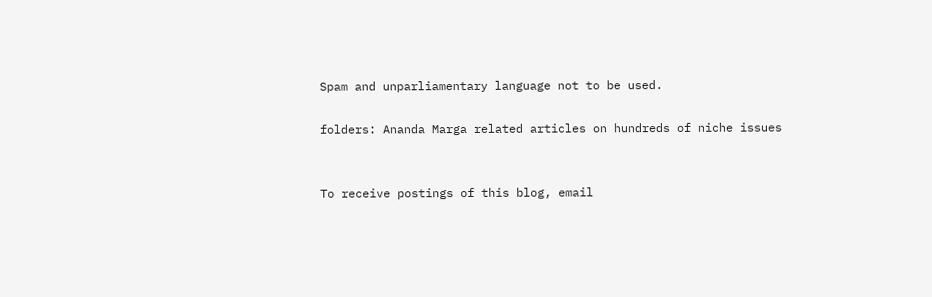Spam and unparliamentary language not to be used.

folders: Ananda Marga related articles on hundreds of niche issues


To receive postings of this blog, email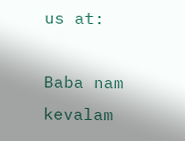us at:

Baba nam kevalam